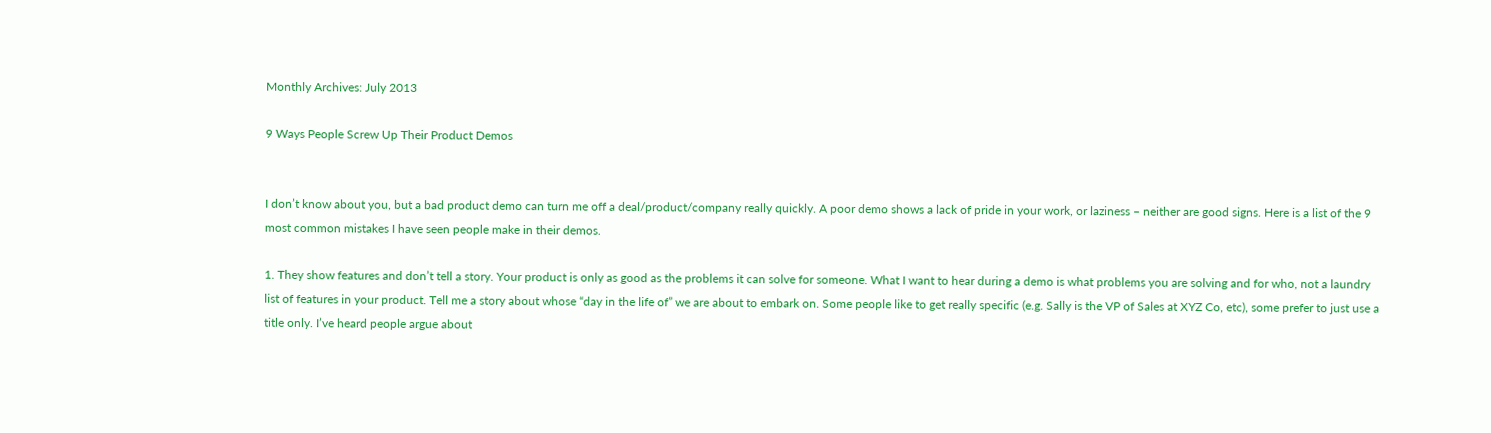Monthly Archives: July 2013

9 Ways People Screw Up Their Product Demos


I don’t know about you, but a bad product demo can turn me off a deal/product/company really quickly. A poor demo shows a lack of pride in your work, or laziness – neither are good signs. Here is a list of the 9 most common mistakes I have seen people make in their demos.

1. They show features and don’t tell a story. Your product is only as good as the problems it can solve for someone. What I want to hear during a demo is what problems you are solving and for who, not a laundry list of features in your product. Tell me a story about whose “day in the life of” we are about to embark on. Some people like to get really specific (e.g. Sally is the VP of Sales at XYZ Co, etc), some prefer to just use a title only. I’ve heard people argue about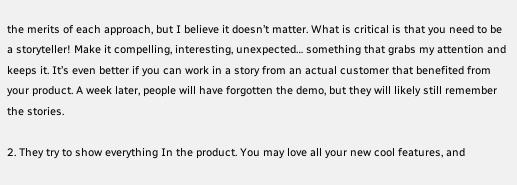the merits of each approach, but I believe it doesn’t matter. What is critical is that you need to be a storyteller! Make it compelling, interesting, unexpected… something that grabs my attention and keeps it. It’s even better if you can work in a story from an actual customer that benefited from your product. A week later, people will have forgotten the demo, but they will likely still remember the stories.

2. They try to show everything In the product. You may love all your new cool features, and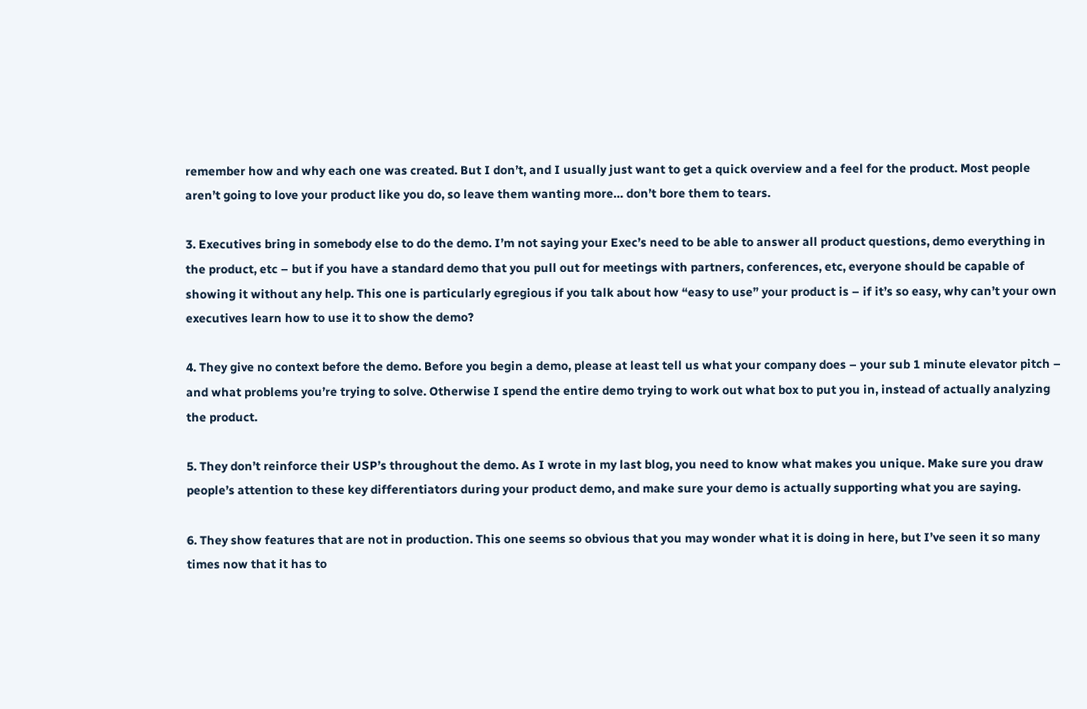remember how and why each one was created. But I don’t, and I usually just want to get a quick overview and a feel for the product. Most people aren’t going to love your product like you do, so leave them wanting more… don’t bore them to tears.

3. Executives bring in somebody else to do the demo. I’m not saying your Exec’s need to be able to answer all product questions, demo everything in the product, etc – but if you have a standard demo that you pull out for meetings with partners, conferences, etc, everyone should be capable of showing it without any help. This one is particularly egregious if you talk about how “easy to use” your product is – if it’s so easy, why can’t your own executives learn how to use it to show the demo?

4. They give no context before the demo. Before you begin a demo, please at least tell us what your company does – your sub 1 minute elevator pitch – and what problems you’re trying to solve. Otherwise I spend the entire demo trying to work out what box to put you in, instead of actually analyzing the product.

5. They don’t reinforce their USP’s throughout the demo. As I wrote in my last blog, you need to know what makes you unique. Make sure you draw people’s attention to these key differentiators during your product demo, and make sure your demo is actually supporting what you are saying.

6. They show features that are not in production. This one seems so obvious that you may wonder what it is doing in here, but I’ve seen it so many times now that it has to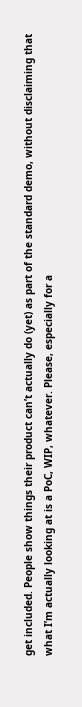get included. People show things their product can’t actually do (yet) as part of the standard demo, without disclaiming that what I’m actually looking at is a PoC, WIP, whatever. Please, especially for a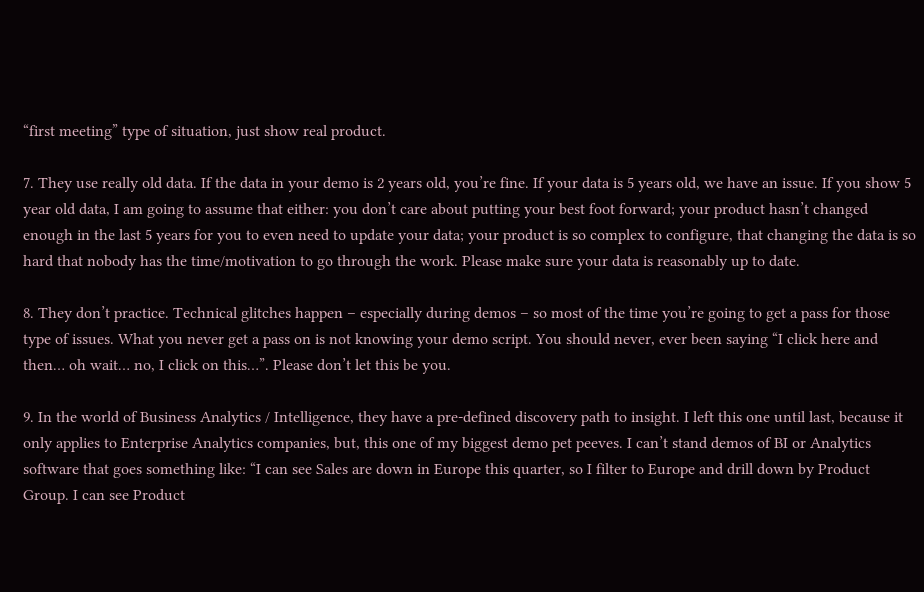“first meeting” type of situation, just show real product.

7. They use really old data. If the data in your demo is 2 years old, you’re fine. If your data is 5 years old, we have an issue. If you show 5 year old data, I am going to assume that either: you don’t care about putting your best foot forward; your product hasn’t changed enough in the last 5 years for you to even need to update your data; your product is so complex to configure, that changing the data is so hard that nobody has the time/motivation to go through the work. Please make sure your data is reasonably up to date.

8. They don’t practice. Technical glitches happen – especially during demos – so most of the time you’re going to get a pass for those type of issues. What you never get a pass on is not knowing your demo script. You should never, ever been saying “I click here and then… oh wait… no, I click on this…”. Please don’t let this be you.

9. In the world of Business Analytics / Intelligence, they have a pre-defined discovery path to insight. I left this one until last, because it only applies to Enterprise Analytics companies, but, this one of my biggest demo pet peeves. I can’t stand demos of BI or Analytics software that goes something like: “I can see Sales are down in Europe this quarter, so I filter to Europe and drill down by Product Group. I can see Product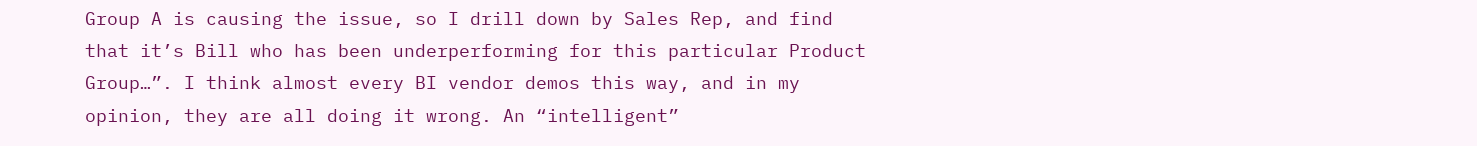Group A is causing the issue, so I drill down by Sales Rep, and find that it’s Bill who has been underperforming for this particular Product Group…”. I think almost every BI vendor demos this way, and in my opinion, they are all doing it wrong. An “intelligent”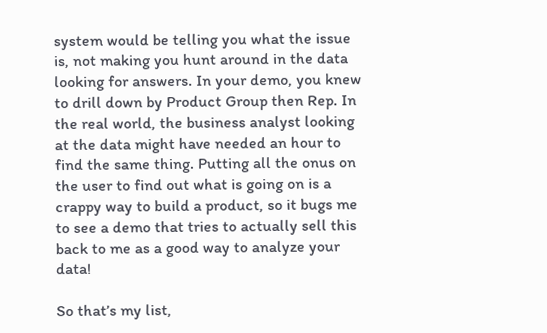system would be telling you what the issue is, not making you hunt around in the data looking for answers. In your demo, you knew to drill down by Product Group then Rep. In the real world, the business analyst looking at the data might have needed an hour to find the same thing. Putting all the onus on the user to find out what is going on is a crappy way to build a product, so it bugs me to see a demo that tries to actually sell this back to me as a good way to analyze your data!

So that’s my list,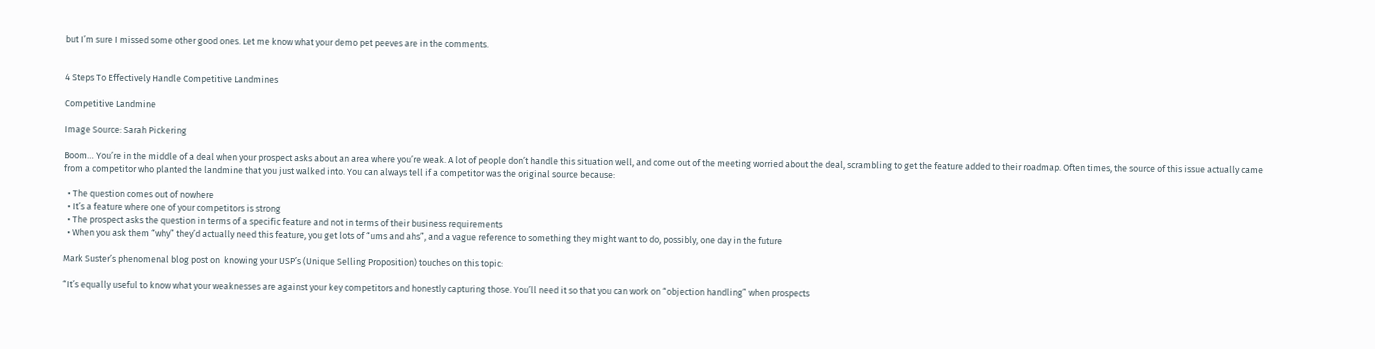but I’m sure I missed some other good ones. Let me know what your demo pet peeves are in the comments.


4 Steps To Effectively Handle Competitive Landmines

Competitive Landmine

Image Source: Sarah Pickering

Boom… You’re in the middle of a deal when your prospect asks about an area where you’re weak. A lot of people don’t handle this situation well, and come out of the meeting worried about the deal, scrambling to get the feature added to their roadmap. Often times, the source of this issue actually came from a competitor who planted the landmine that you just walked into. You can always tell if a competitor was the original source because:

  • The question comes out of nowhere
  • It’s a feature where one of your competitors is strong
  • The prospect asks the question in terms of a specific feature and not in terms of their business requirements
  • When you ask them “why” they’d actually need this feature, you get lots of “ums and ahs”, and a vague reference to something they might want to do, possibly, one day in the future

Mark Suster’s phenomenal blog post on  knowing your USP’s (Unique Selling Proposition) touches on this topic:

“It’s equally useful to know what your weaknesses are against your key competitors and honestly capturing those. You’ll need it so that you can work on “objection handling” when prospects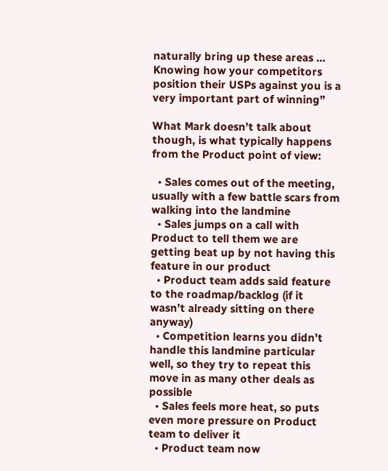naturally bring up these areas … Knowing how your competitors position their USPs against you is a very important part of winning”

What Mark doesn’t talk about though, is what typically happens from the Product point of view:

  • Sales comes out of the meeting, usually with a few battle scars from walking into the landmine
  • Sales jumps on a call with Product to tell them we are getting beat up by not having this feature in our product
  • Product team adds said feature to the roadmap/backlog (if it wasn’t already sitting on there anyway)
  • Competition learns you didn’t handle this landmine particular well, so they try to repeat this move in as many other deals as possible
  • Sales feels more heat, so puts even more pressure on Product team to deliver it
  • Product team now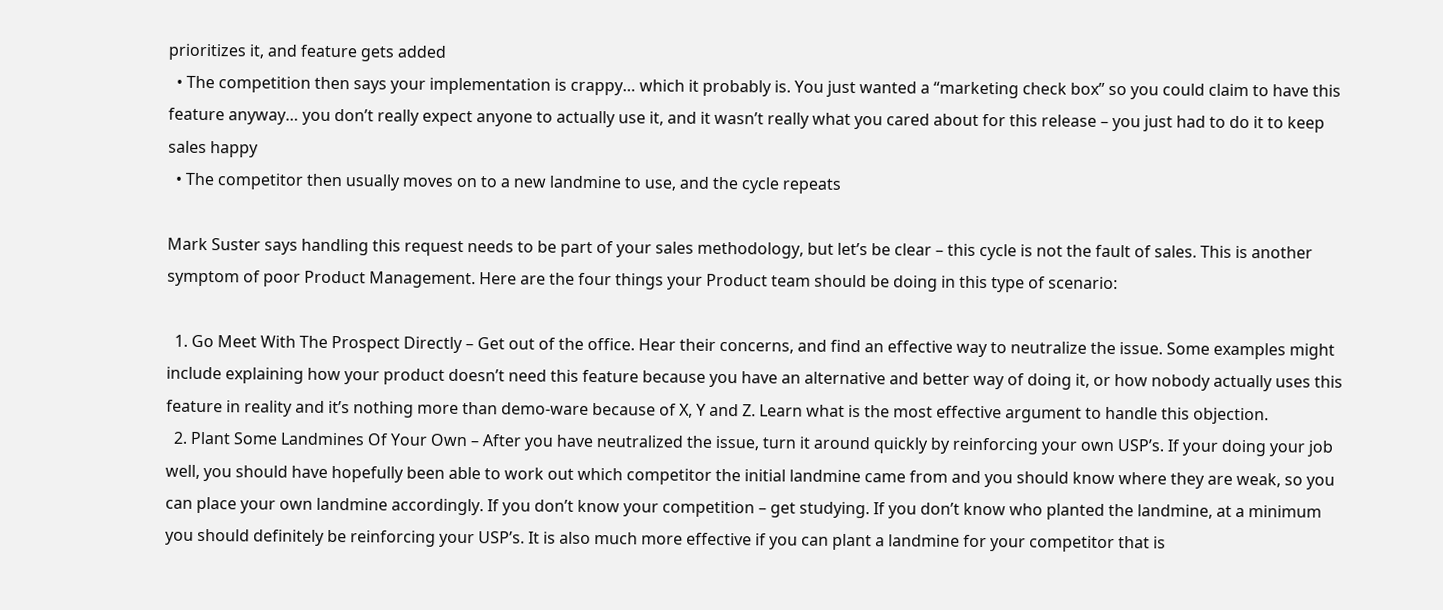prioritizes it, and feature gets added
  • The competition then says your implementation is crappy… which it probably is. You just wanted a “marketing check box” so you could claim to have this feature anyway… you don’t really expect anyone to actually use it, and it wasn’t really what you cared about for this release – you just had to do it to keep sales happy
  • The competitor then usually moves on to a new landmine to use, and the cycle repeats

Mark Suster says handling this request needs to be part of your sales methodology, but let’s be clear – this cycle is not the fault of sales. This is another symptom of poor Product Management. Here are the four things your Product team should be doing in this type of scenario:

  1. Go Meet With The Prospect Directly – Get out of the office. Hear their concerns, and find an effective way to neutralize the issue. Some examples might include explaining how your product doesn’t need this feature because you have an alternative and better way of doing it, or how nobody actually uses this feature in reality and it’s nothing more than demo-ware because of X, Y and Z. Learn what is the most effective argument to handle this objection.
  2. Plant Some Landmines Of Your Own – After you have neutralized the issue, turn it around quickly by reinforcing your own USP’s. If your doing your job well, you should have hopefully been able to work out which competitor the initial landmine came from and you should know where they are weak, so you can place your own landmine accordingly. If you don’t know your competition – get studying. If you don’t know who planted the landmine, at a minimum you should definitely be reinforcing your USP’s. It is also much more effective if you can plant a landmine for your competitor that is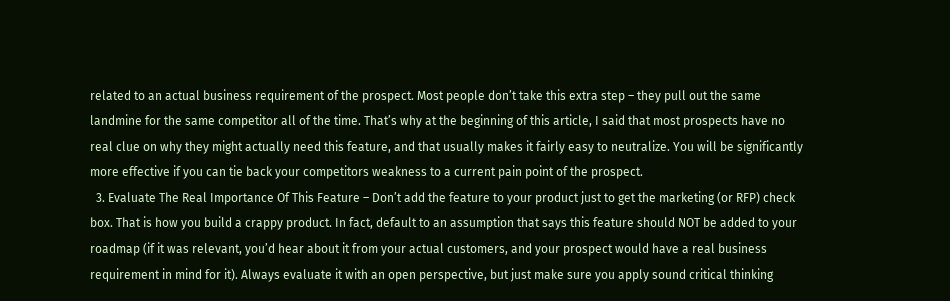related to an actual business requirement of the prospect. Most people don’t take this extra step – they pull out the same landmine for the same competitor all of the time. That’s why at the beginning of this article, I said that most prospects have no real clue on why they might actually need this feature, and that usually makes it fairly easy to neutralize. You will be significantly more effective if you can tie back your competitors weakness to a current pain point of the prospect.
  3. Evaluate The Real Importance Of This Feature – Don’t add the feature to your product just to get the marketing (or RFP) check box. That is how you build a crappy product. In fact, default to an assumption that says this feature should NOT be added to your roadmap (if it was relevant, you’d hear about it from your actual customers, and your prospect would have a real business requirement in mind for it). Always evaluate it with an open perspective, but just make sure you apply sound critical thinking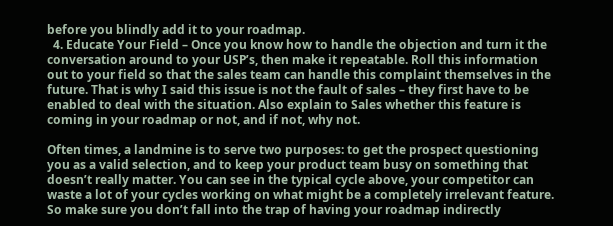before you blindly add it to your roadmap.
  4. Educate Your Field – Once you know how to handle the objection and turn it the conversation around to your USP’s, then make it repeatable. Roll this information out to your field so that the sales team can handle this complaint themselves in the future. That is why I said this issue is not the fault of sales – they first have to be enabled to deal with the situation. Also explain to Sales whether this feature is coming in your roadmap or not, and if not, why not.

Often times, a landmine is to serve two purposes: to get the prospect questioning you as a valid selection, and to keep your product team busy on something that doesn’t really matter. You can see in the typical cycle above, your competitor can waste a lot of your cycles working on what might be a completely irrelevant feature. So make sure you don’t fall into the trap of having your roadmap indirectly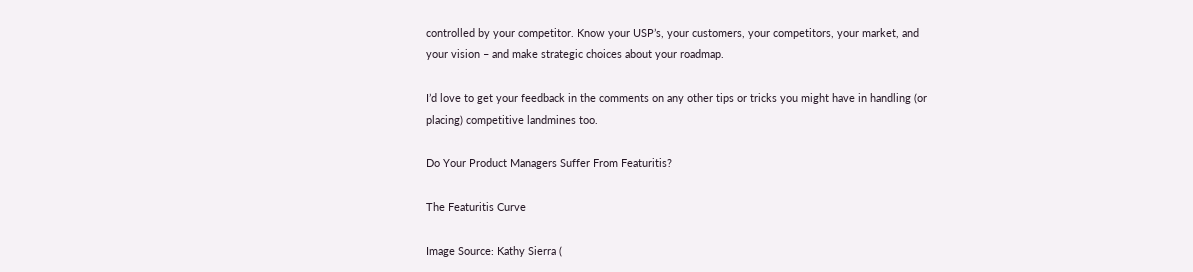controlled by your competitor. Know your USP’s, your customers, your competitors, your market, and your vision – and make strategic choices about your roadmap.

I’d love to get your feedback in the comments on any other tips or tricks you might have in handling (or placing) competitive landmines too.

Do Your Product Managers Suffer From Featuritis?

The Featuritis Curve

Image Source: Kathy Sierra (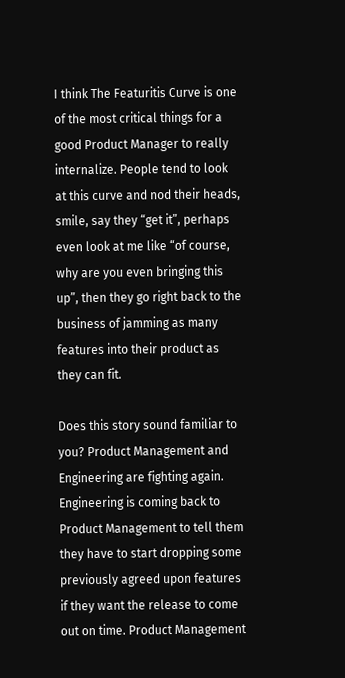I think The Featuritis Curve is one of the most critical things for a good Product Manager to really internalize. People tend to look at this curve and nod their heads, smile, say they “get it”, perhaps even look at me like “of course, why are you even bringing this up”, then they go right back to the business of jamming as many features into their product as they can fit.

Does this story sound familiar to you? Product Management and Engineering are fighting again. Engineering is coming back to Product Management to tell them they have to start dropping some previously agreed upon features if they want the release to come out on time. Product Management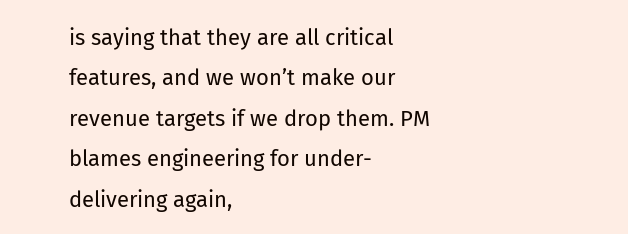is saying that they are all critical features, and we won’t make our revenue targets if we drop them. PM blames engineering for under-delivering again,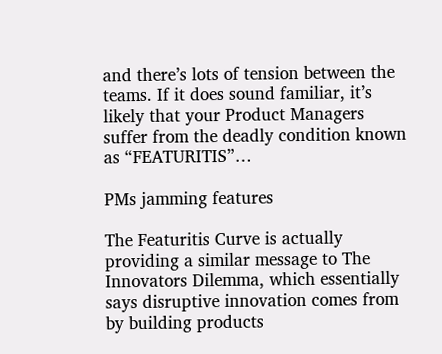and there’s lots of tension between the teams. If it does sound familiar, it’s likely that your Product Managers suffer from the deadly condition known as “FEATURITIS”…

PMs jamming features

The Featuritis Curve is actually providing a similar message to The Innovators Dilemma, which essentially says disruptive innovation comes from by building products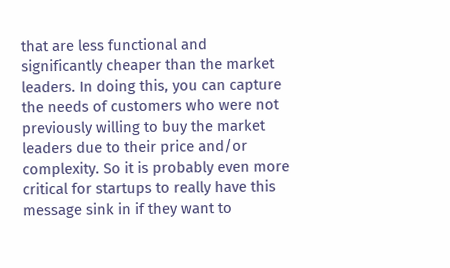that are less functional and significantly cheaper than the market leaders. In doing this, you can capture the needs of customers who were not previously willing to buy the market leaders due to their price and/or complexity. So it is probably even more critical for startups to really have this message sink in if they want to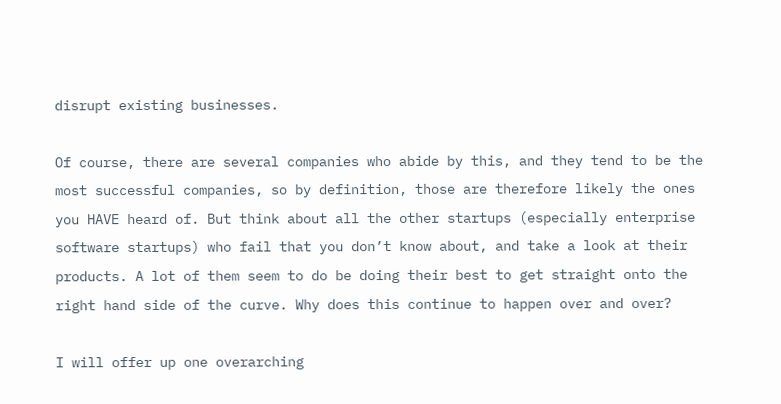disrupt existing businesses.

Of course, there are several companies who abide by this, and they tend to be the most successful companies, so by definition, those are therefore likely the ones you HAVE heard of. But think about all the other startups (especially enterprise software startups) who fail that you don’t know about, and take a look at their products. A lot of them seem to do be doing their best to get straight onto the right hand side of the curve. Why does this continue to happen over and over?

I will offer up one overarching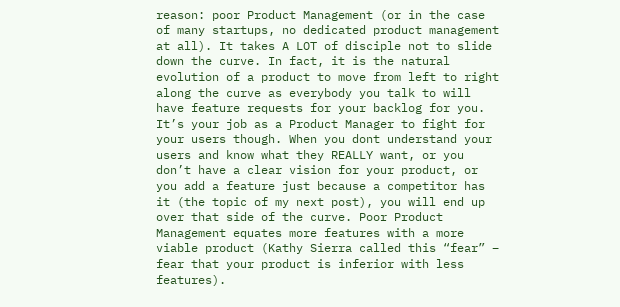reason: poor Product Management (or in the case of many startups, no dedicated product management at all). It takes A LOT of disciple not to slide down the curve. In fact, it is the natural evolution of a product to move from left to right along the curve as everybody you talk to will have feature requests for your backlog for you. It’s your job as a Product Manager to fight for your users though. When you dont understand your users and know what they REALLY want, or you don’t have a clear vision for your product, or you add a feature just because a competitor has it (the topic of my next post), you will end up over that side of the curve. Poor Product Management equates more features with a more viable product (Kathy Sierra called this “fear” – fear that your product is inferior with less features).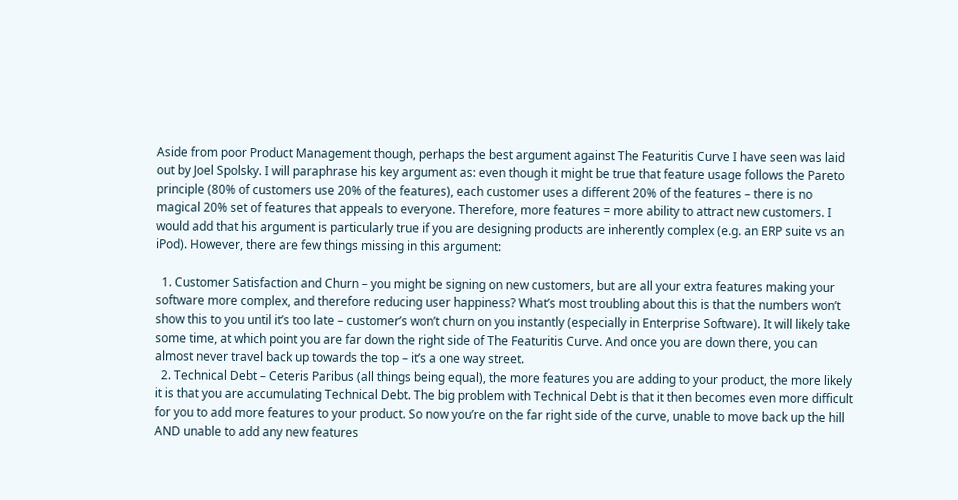Aside from poor Product Management though, perhaps the best argument against The Featuritis Curve I have seen was laid out by Joel Spolsky. I will paraphrase his key argument as: even though it might be true that feature usage follows the Pareto principle (80% of customers use 20% of the features), each customer uses a different 20% of the features – there is no magical 20% set of features that appeals to everyone. Therefore, more features = more ability to attract new customers. I would add that his argument is particularly true if you are designing products are inherently complex (e.g. an ERP suite vs an iPod). However, there are few things missing in this argument:

  1. Customer Satisfaction and Churn – you might be signing on new customers, but are all your extra features making your software more complex, and therefore reducing user happiness? What’s most troubling about this is that the numbers won’t show this to you until it’s too late – customer’s won’t churn on you instantly (especially in Enterprise Software). It will likely take some time, at which point you are far down the right side of The Featuritis Curve. And once you are down there, you can almost never travel back up towards the top – it’s a one way street.
  2. Technical Debt – Ceteris Paribus (all things being equal), the more features you are adding to your product, the more likely it is that you are accumulating Technical Debt. The big problem with Technical Debt is that it then becomes even more difficult for you to add more features to your product. So now you’re on the far right side of the curve, unable to move back up the hill AND unable to add any new features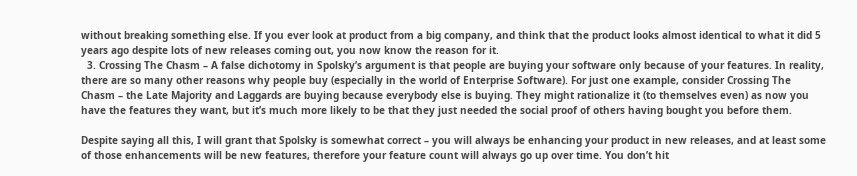without breaking something else. If you ever look at product from a big company, and think that the product looks almost identical to what it did 5 years ago despite lots of new releases coming out, you now know the reason for it.
  3. Crossing The Chasm – A false dichotomy in Spolsky’s argument is that people are buying your software only because of your features. In reality, there are so many other reasons why people buy (especially in the world of Enterprise Software). For just one example, consider Crossing The Chasm – the Late Majority and Laggards are buying because everybody else is buying. They might rationalize it (to themselves even) as now you have the features they want, but it’s much more likely to be that they just needed the social proof of others having bought you before them.

Despite saying all this, I will grant that Spolsky is somewhat correct – you will always be enhancing your product in new releases, and at least some of those enhancements will be new features, therefore your feature count will always go up over time. You don’t hit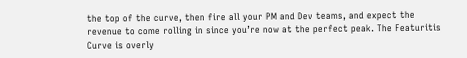the top of the curve, then fire all your PM and Dev teams, and expect the revenue to come rolling in since you’re now at the perfect peak. The Featuritis Curve is overly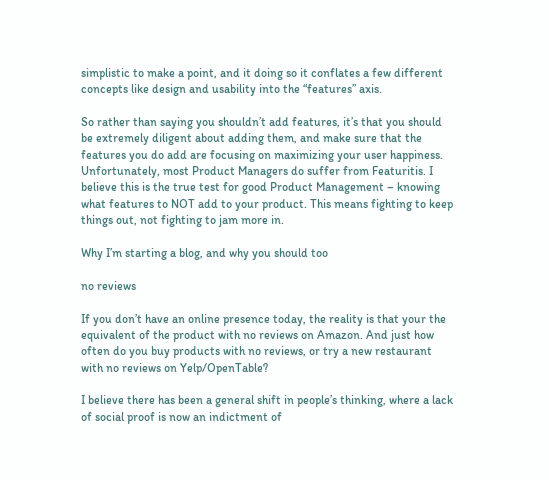simplistic to make a point, and it doing so it conflates a few different concepts like design and usability into the “features” axis.

So rather than saying you shouldn’t add features, it’s that you should be extremely diligent about adding them, and make sure that the features you do add are focusing on maximizing your user happiness. Unfortunately, most Product Managers do suffer from Featuritis. I believe this is the true test for good Product Management – knowing what features to NOT add to your product. This means fighting to keep things out, not fighting to jam more in.

Why I’m starting a blog, and why you should too

no reviews

If you don’t have an online presence today, the reality is that your the equivalent of the product with no reviews on Amazon. And just how often do you buy products with no reviews, or try a new restaurant with no reviews on Yelp/OpenTable?

I believe there has been a general shift in people’s thinking, where a lack of social proof is now an indictment of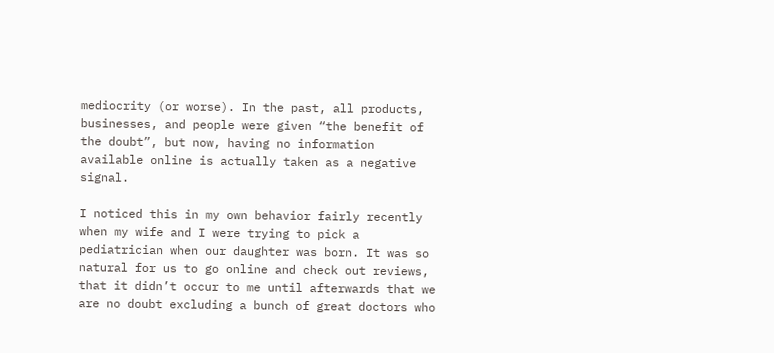mediocrity (or worse). In the past, all products, businesses, and people were given “the benefit of the doubt”, but now, having no information available online is actually taken as a negative signal.

I noticed this in my own behavior fairly recently when my wife and I were trying to pick a pediatrician when our daughter was born. It was so natural for us to go online and check out reviews, that it didn’t occur to me until afterwards that we are no doubt excluding a bunch of great doctors who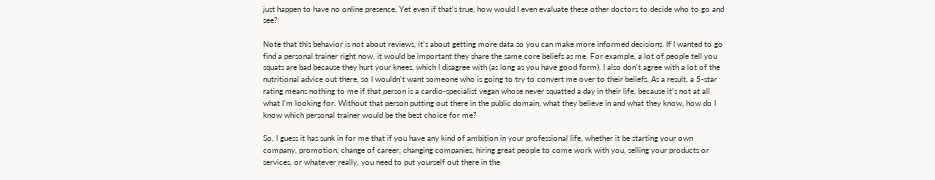just happen to have no online presence, Yet even if that’s true, how would I even evaluate these other doctors to decide who to go and see?

Note that this behavior is not about reviews, it’s about getting more data so you can make more informed decisions. If I wanted to go find a personal trainer right now, it would be important they share the same core beliefs as me. For example, a lot of people tell you squats are bad because they hurt your knees, which I disagree with (as long as you have good form). I also don’t agree with a lot of the nutritional advice out there, so I wouldn’t want someone who is going to try to convert me over to their beliefs. As a result, a 5-star rating means nothing to me if that person is a cardio-specialist vegan whose never squatted a day in their life, because it’s not at all what I’m looking for. Without that person putting out there in the public domain, what they believe in and what they know, how do I know which personal trainer would be the best choice for me?

So, I guess it has sunk in for me that if you have any kind of ambition in your professional life, whether it be starting your own company, promotion, change of career, changing companies, hiring great people to come work with you, selling your products or services, or whatever really, you need to put yourself out there in the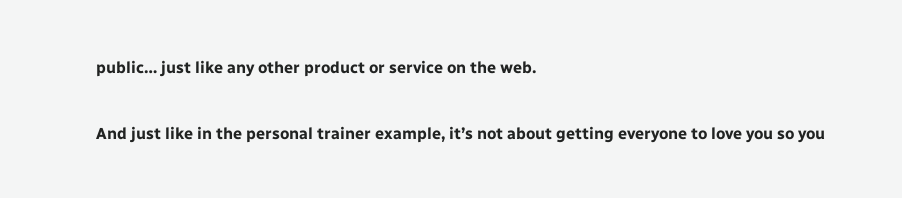public… just like any other product or service on the web.

And just like in the personal trainer example, it’s not about getting everyone to love you so you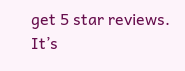get 5 star reviews. It’s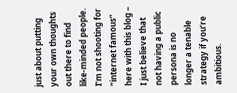just about putting your own thoughts out there to find like-minded people. I’m not shooting for “internet famous” here with this blog – I just believe that not having a public persona is no longer a tenable strategy if you’re ambitious.